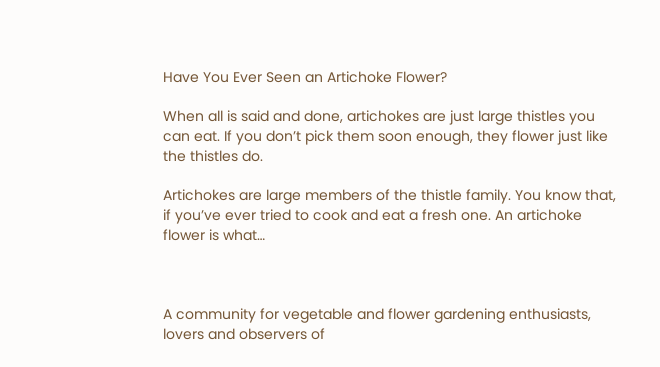Have You Ever Seen an Artichoke Flower?

When all is said and done, artichokes are just large thistles you can eat. If you don’t pick them soon enough, they flower just like the thistles do.

Artichokes are large members of the thistle family. You know that, if you’ve ever tried to cook and eat a fresh one. An artichoke flower is what…



A community for vegetable and flower gardening enthusiasts, lovers and observers of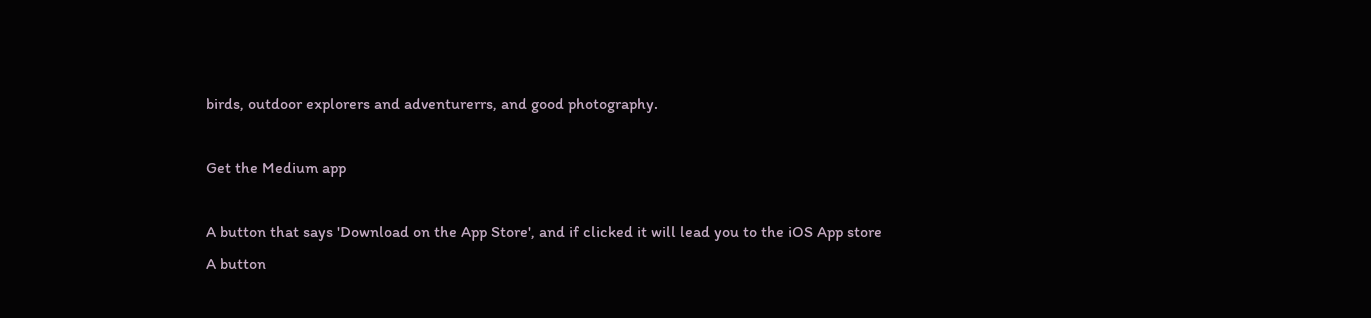birds, outdoor explorers and adventurerrs, and good photography.

Get the Medium app

A button that says 'Download on the App Store', and if clicked it will lead you to the iOS App store
A button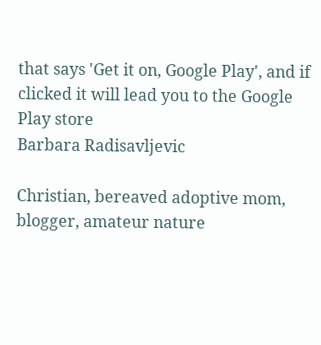that says 'Get it on, Google Play', and if clicked it will lead you to the Google Play store
Barbara Radisavljevic

Christian, bereaved adoptive mom, blogger, amateur nature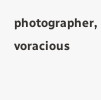photographer, voracious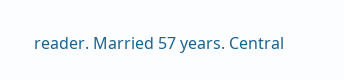reader. Married 57 years. Central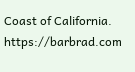Coast of California. https://barbrad.com